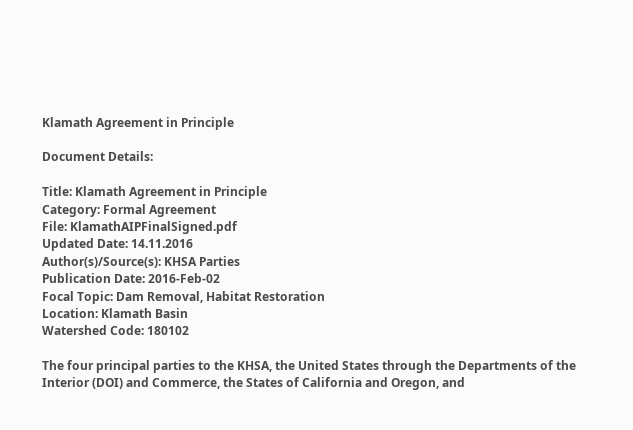Klamath Agreement in Principle

Document Details:

Title: Klamath Agreement in Principle
Category: Formal Agreement
File: KlamathAIPFinalSigned.pdf
Updated Date: 14.11.2016
Author(s)/Source(s): KHSA Parties
Publication Date: 2016-Feb-02
Focal Topic: Dam Removal, Habitat Restoration
Location: Klamath Basin
Watershed Code: 180102

The four principal parties to the KHSA, the United States through the Departments of the Interior (DOI) and Commerce, the States of California and Oregon, and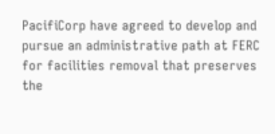PacifiCorp have agreed to develop and pursue an administrative path at FERC for facilities removal that preserves the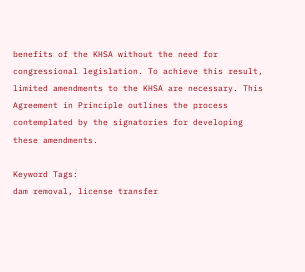benefits of the KHSA without the need for congressional legislation. To achieve this result, limited amendments to the KHSA are necessary. This Agreement in Principle outlines the process contemplated by the signatories for developing these amendments.

Keyword Tags:
dam removal, license transfer